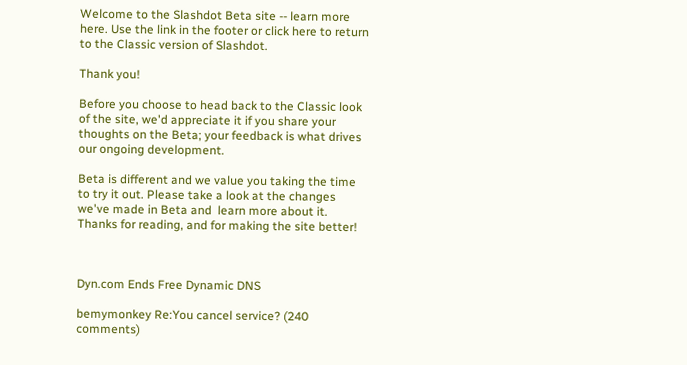Welcome to the Slashdot Beta site -- learn more here. Use the link in the footer or click here to return to the Classic version of Slashdot.

Thank you!

Before you choose to head back to the Classic look of the site, we'd appreciate it if you share your thoughts on the Beta; your feedback is what drives our ongoing development.

Beta is different and we value you taking the time to try it out. Please take a look at the changes we've made in Beta and  learn more about it. Thanks for reading, and for making the site better!



Dyn.com Ends Free Dynamic DNS

bemymonkey Re:You cancel service? (240 comments)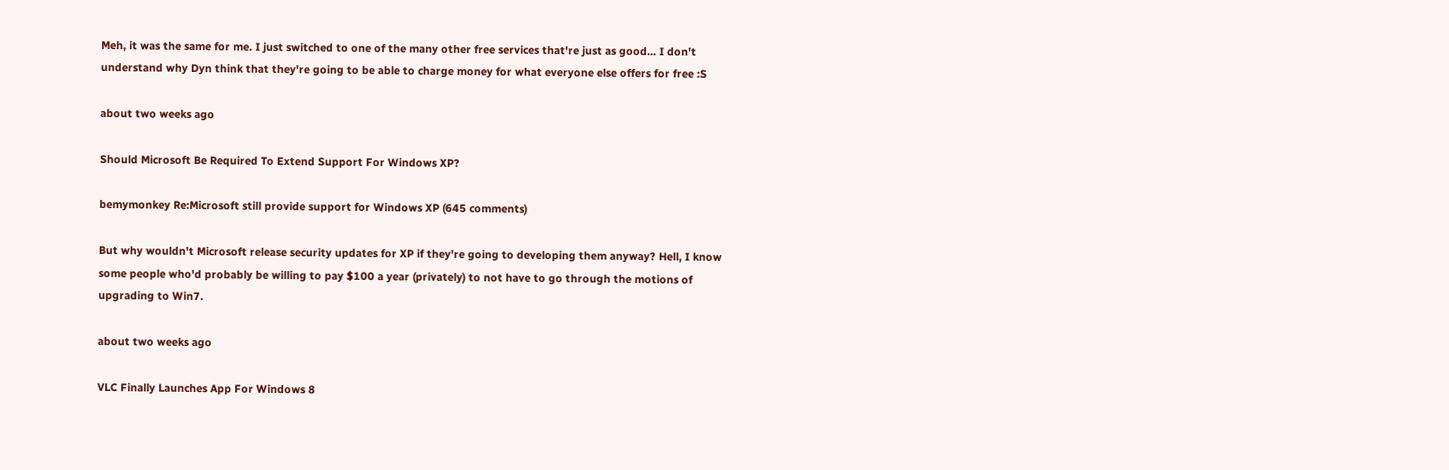Meh, it was the same for me. I just switched to one of the many other free services that're just as good... I don't understand why Dyn think that they're going to be able to charge money for what everyone else offers for free :S

about two weeks ago

Should Microsoft Be Required To Extend Support For Windows XP?

bemymonkey Re:Microsoft still provide support for Windows XP (645 comments)

But why wouldn't Microsoft release security updates for XP if they're going to developing them anyway? Hell, I know some people who'd probably be willing to pay $100 a year (privately) to not have to go through the motions of upgrading to Win7.

about two weeks ago

VLC Finally Launches App For Windows 8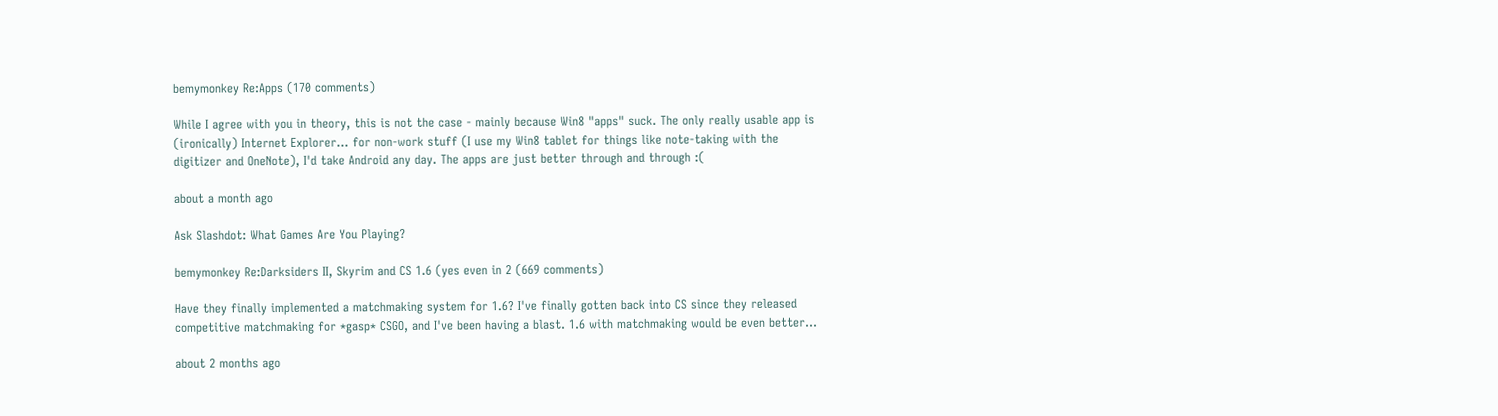bemymonkey Re:Apps (170 comments)

While I agree with you in theory, this is not the case - mainly because Win8 "apps" suck. The only really usable app is (ironically) Internet Explorer... for non-work stuff (I use my Win8 tablet for things like note-taking with the digitizer and OneNote), I'd take Android any day. The apps are just better through and through :(

about a month ago

Ask Slashdot: What Games Are You Playing?

bemymonkey Re:Darksiders II, Skyrim and CS 1.6 (yes even in 2 (669 comments)

Have they finally implemented a matchmaking system for 1.6? I've finally gotten back into CS since they released competitive matchmaking for *gasp* CSGO, and I've been having a blast. 1.6 with matchmaking would be even better...

about 2 months ago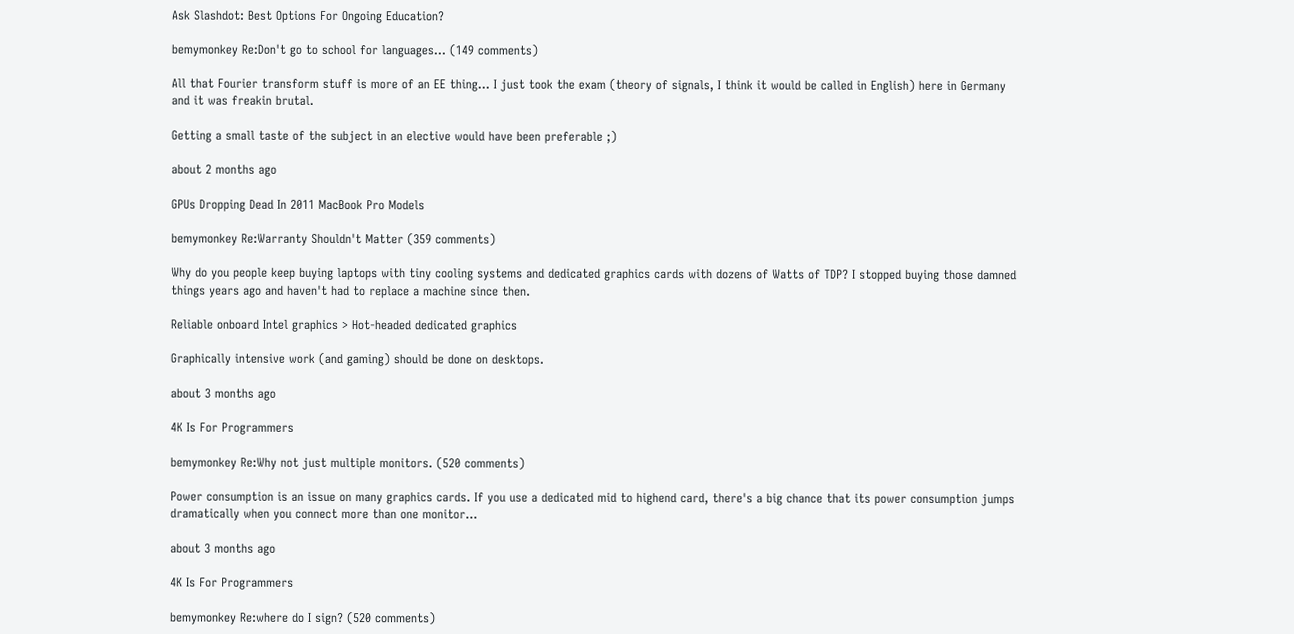Ask Slashdot: Best Options For Ongoing Education?

bemymonkey Re:Don't go to school for languages... (149 comments)

All that Fourier transform stuff is more of an EE thing... I just took the exam (theory of signals, I think it would be called in English) here in Germany and it was freakin brutal.

Getting a small taste of the subject in an elective would have been preferable ;)

about 2 months ago

GPUs Dropping Dead In 2011 MacBook Pro Models

bemymonkey Re:Warranty Shouldn't Matter (359 comments)

Why do you people keep buying laptops with tiny cooling systems and dedicated graphics cards with dozens of Watts of TDP? I stopped buying those damned things years ago and haven't had to replace a machine since then.

Reliable onboard Intel graphics > Hot-headed dedicated graphics

Graphically intensive work (and gaming) should be done on desktops.

about 3 months ago

4K Is For Programmers

bemymonkey Re:Why not just multiple monitors. (520 comments)

Power consumption is an issue on many graphics cards. If you use a dedicated mid to highend card, there's a big chance that its power consumption jumps dramatically when you connect more than one monitor...

about 3 months ago

4K Is For Programmers

bemymonkey Re:where do I sign? (520 comments)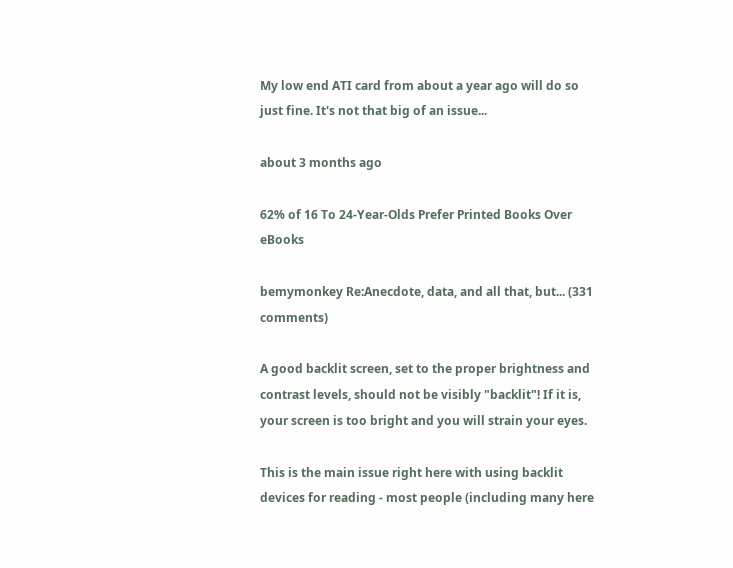My low end ATI card from about a year ago will do so just fine. It's not that big of an issue...

about 3 months ago

62% of 16 To 24-Year-Olds Prefer Printed Books Over eBooks

bemymonkey Re:Anecdote, data, and all that, but... (331 comments)

A good backlit screen, set to the proper brightness and contrast levels, should not be visibly "backlit"! If it is, your screen is too bright and you will strain your eyes.

This is the main issue right here with using backlit devices for reading - most people (including many here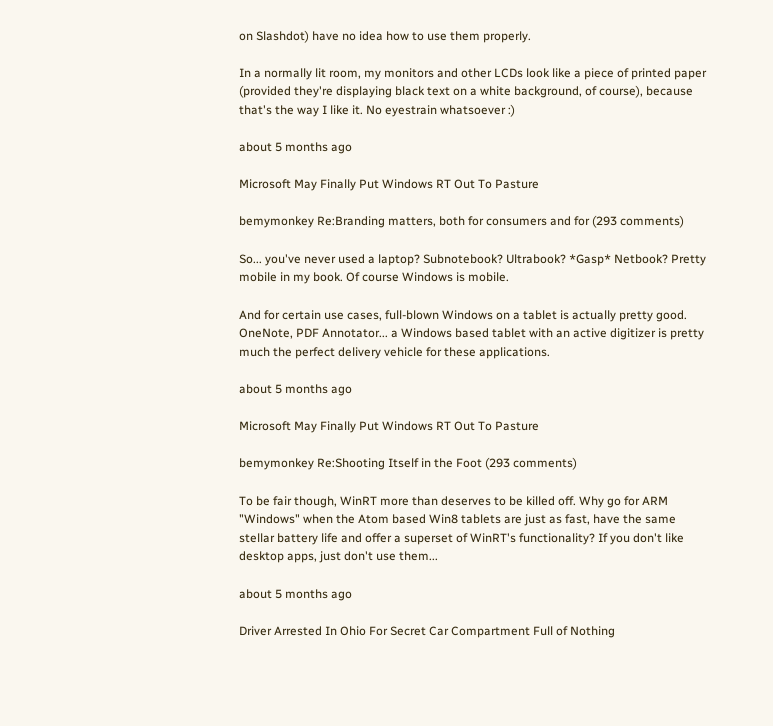on Slashdot) have no idea how to use them properly.

In a normally lit room, my monitors and other LCDs look like a piece of printed paper (provided they're displaying black text on a white background, of course), because that's the way I like it. No eyestrain whatsoever :)

about 5 months ago

Microsoft May Finally Put Windows RT Out To Pasture

bemymonkey Re:Branding matters, both for consumers and for (293 comments)

So... you've never used a laptop? Subnotebook? Ultrabook? *Gasp* Netbook? Pretty mobile in my book. Of course Windows is mobile.

And for certain use cases, full-blown Windows on a tablet is actually pretty good. OneNote, PDF Annotator... a Windows based tablet with an active digitizer is pretty much the perfect delivery vehicle for these applications.

about 5 months ago

Microsoft May Finally Put Windows RT Out To Pasture

bemymonkey Re:Shooting Itself in the Foot (293 comments)

To be fair though, WinRT more than deserves to be killed off. Why go for ARM "Windows" when the Atom based Win8 tablets are just as fast, have the same stellar battery life and offer a superset of WinRT's functionality? If you don't like desktop apps, just don't use them...

about 5 months ago

Driver Arrested In Ohio For Secret Car Compartment Full of Nothing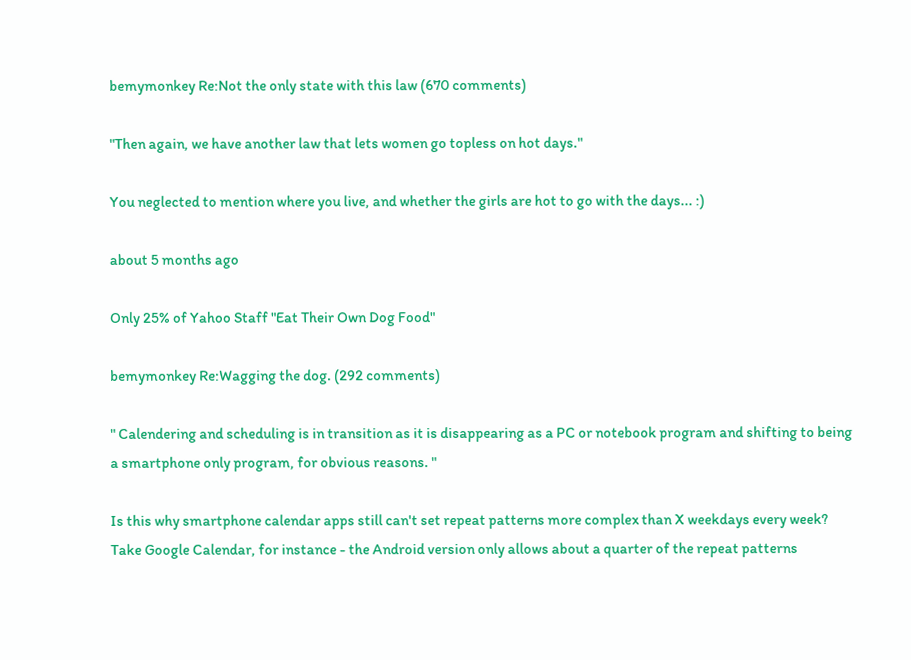bemymonkey Re:Not the only state with this law (670 comments)

"Then again, we have another law that lets women go topless on hot days."

You neglected to mention where you live, and whether the girls are hot to go with the days... :)

about 5 months ago

Only 25% of Yahoo Staff "Eat Their Own Dog Food"

bemymonkey Re:Wagging the dog. (292 comments)

" Calendering and scheduling is in transition as it is disappearing as a PC or notebook program and shifting to being a smartphone only program, for obvious reasons. "

Is this why smartphone calendar apps still can't set repeat patterns more complex than X weekdays every week? Take Google Calendar, for instance - the Android version only allows about a quarter of the repeat patterns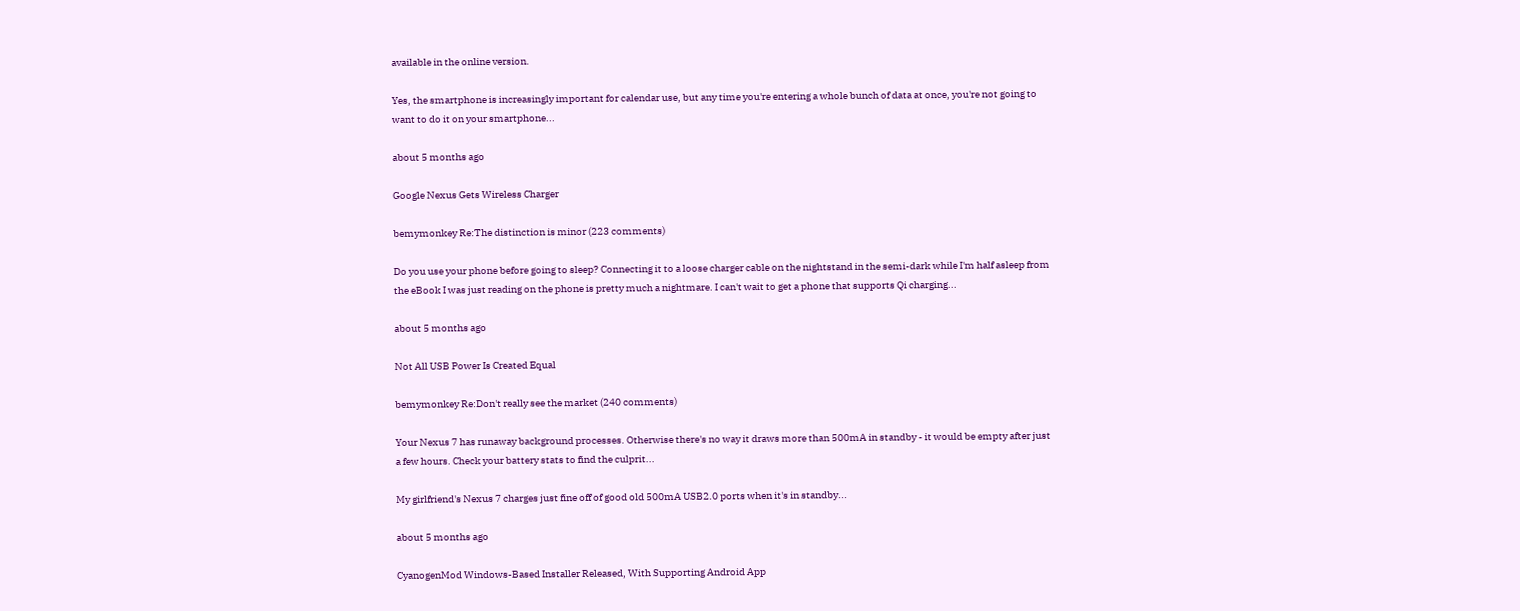available in the online version.

Yes, the smartphone is increasingly important for calendar use, but any time you're entering a whole bunch of data at once, you're not going to want to do it on your smartphone...

about 5 months ago

Google Nexus Gets Wireless Charger

bemymonkey Re:The distinction is minor (223 comments)

Do you use your phone before going to sleep? Connecting it to a loose charger cable on the nightstand in the semi-dark while I'm half asleep from the eBook I was just reading on the phone is pretty much a nightmare. I can't wait to get a phone that supports Qi charging...

about 5 months ago

Not All USB Power Is Created Equal

bemymonkey Re:Don't really see the market (240 comments)

Your Nexus 7 has runaway background processes. Otherwise there's no way it draws more than 500mA in standby - it would be empty after just a few hours. Check your battery stats to find the culprit...

My girlfriend's Nexus 7 charges just fine off of good old 500mA USB2.0 ports when it's in standby...

about 5 months ago

CyanogenMod Windows-Based Installer Released, With Supporting Android App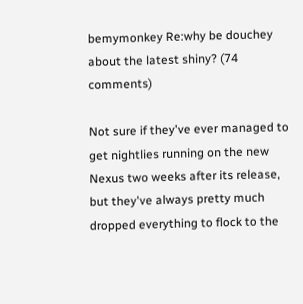bemymonkey Re:why be douchey about the latest shiny? (74 comments)

Not sure if they've ever managed to get nightlies running on the new Nexus two weeks after its release, but they've always pretty much dropped everything to flock to the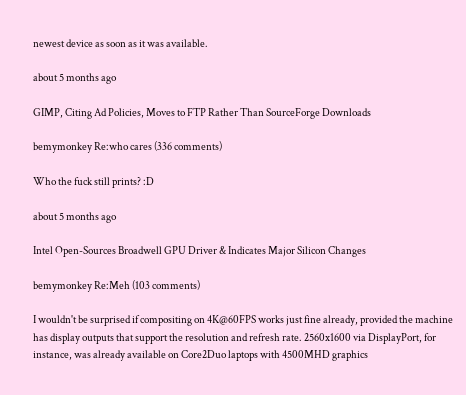newest device as soon as it was available.

about 5 months ago

GIMP, Citing Ad Policies, Moves to FTP Rather Than SourceForge Downloads

bemymonkey Re:who cares (336 comments)

Who the fuck still prints? :D

about 5 months ago

Intel Open-Sources Broadwell GPU Driver & Indicates Major Silicon Changes

bemymonkey Re:Meh (103 comments)

I wouldn't be surprised if compositing on 4K@60FPS works just fine already, provided the machine has display outputs that support the resolution and refresh rate. 2560x1600 via DisplayPort, for instance, was already available on Core2Duo laptops with 4500MHD graphics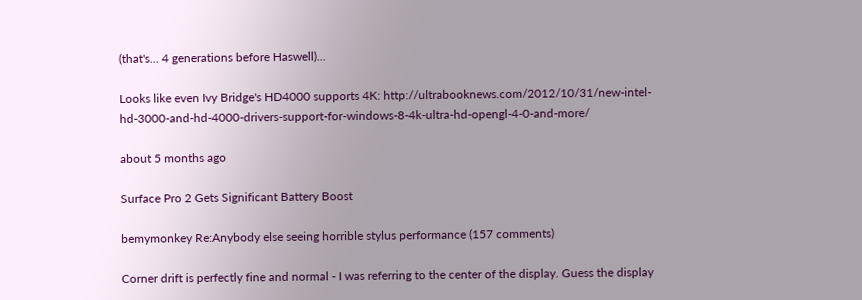(that's... 4 generations before Haswell)...

Looks like even Ivy Bridge's HD4000 supports 4K: http://ultrabooknews.com/2012/10/31/new-intel-hd-3000-and-hd-4000-drivers-support-for-windows-8-4k-ultra-hd-opengl-4-0-and-more/

about 5 months ago

Surface Pro 2 Gets Significant Battery Boost

bemymonkey Re:Anybody else seeing horrible stylus performance (157 comments)

Corner drift is perfectly fine and normal - I was referring to the center of the display. Guess the display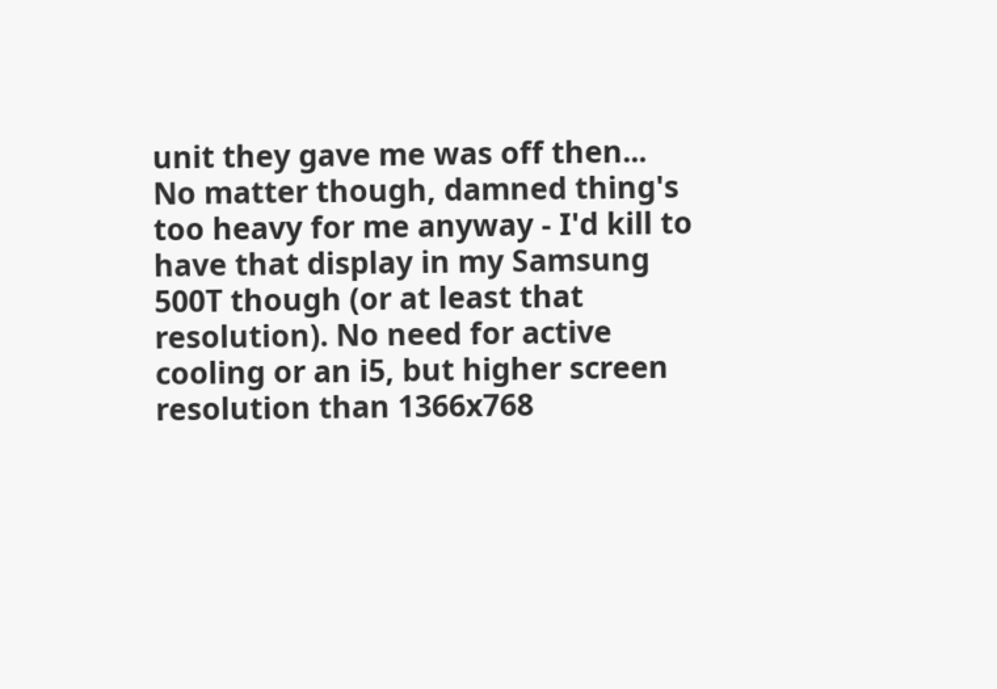unit they gave me was off then... No matter though, damned thing's too heavy for me anyway - I'd kill to have that display in my Samsung 500T though (or at least that resolution). No need for active cooling or an i5, but higher screen resolution than 1366x768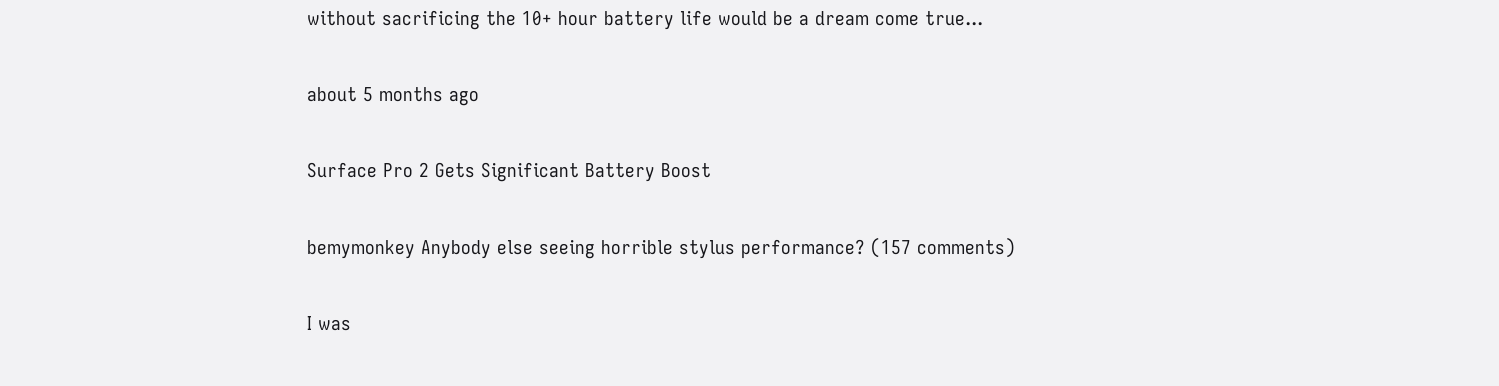without sacrificing the 10+ hour battery life would be a dream come true...

about 5 months ago

Surface Pro 2 Gets Significant Battery Boost

bemymonkey Anybody else seeing horrible stylus performance? (157 comments)

I was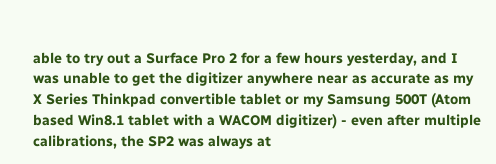able to try out a Surface Pro 2 for a few hours yesterday, and I was unable to get the digitizer anywhere near as accurate as my X Series Thinkpad convertible tablet or my Samsung 500T (Atom based Win8.1 tablet with a WACOM digitizer) - even after multiple calibrations, the SP2 was always at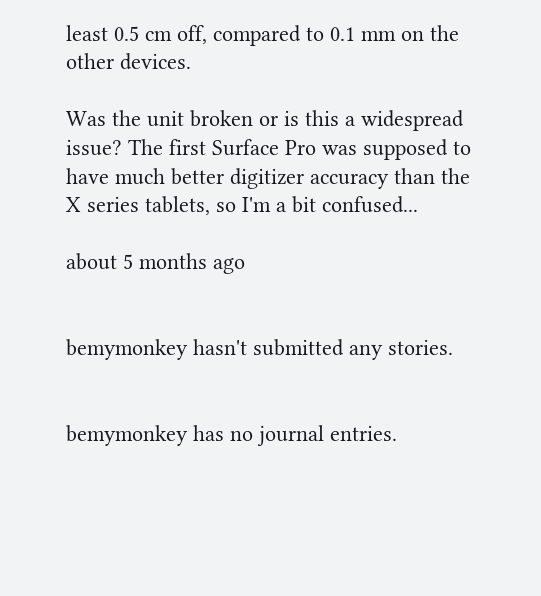least 0.5 cm off, compared to 0.1 mm on the other devices.

Was the unit broken or is this a widespread issue? The first Surface Pro was supposed to have much better digitizer accuracy than the X series tablets, so I'm a bit confused...

about 5 months ago


bemymonkey hasn't submitted any stories.


bemymonkey has no journal entries.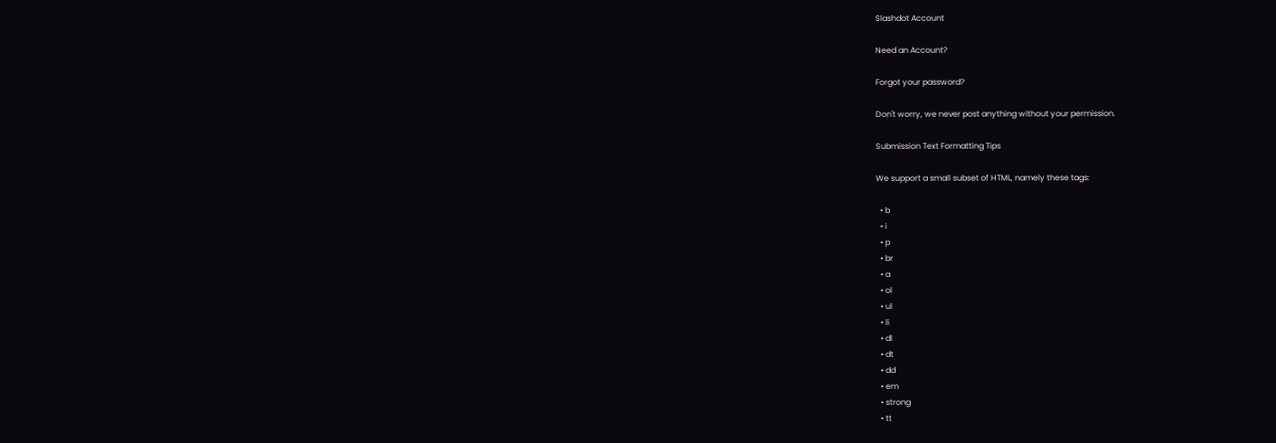Slashdot Account

Need an Account?

Forgot your password?

Don't worry, we never post anything without your permission.

Submission Text Formatting Tips

We support a small subset of HTML, namely these tags:

  • b
  • i
  • p
  • br
  • a
  • ol
  • ul
  • li
  • dl
  • dt
  • dd
  • em
  • strong
  • tt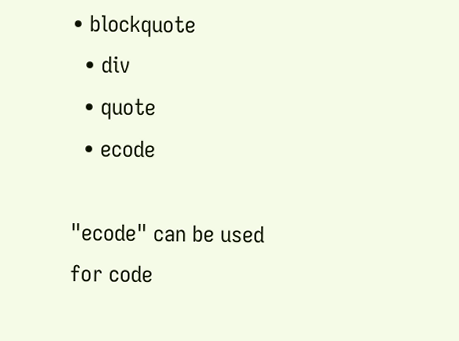• blockquote
  • div
  • quote
  • ecode

"ecode" can be used for code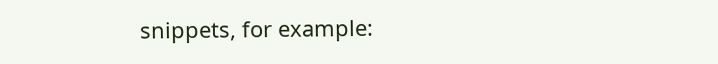snippets, for example: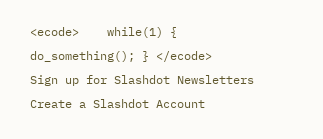<ecode>    while(1) { do_something(); } </ecode>
Sign up for Slashdot Newsletters
Create a Slashdot Account